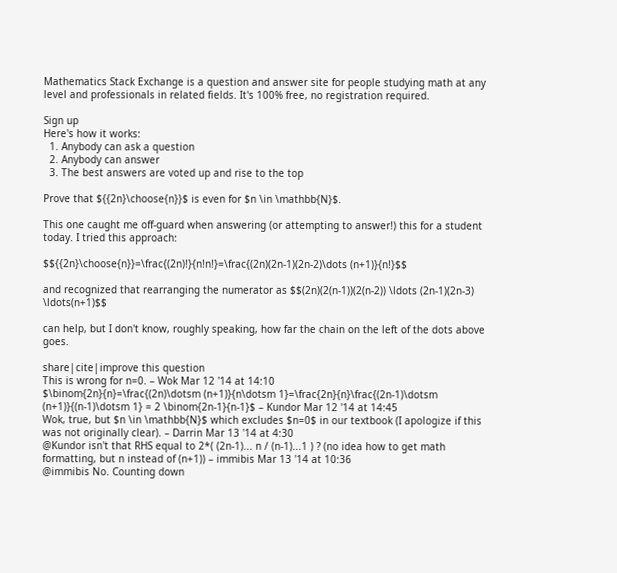Mathematics Stack Exchange is a question and answer site for people studying math at any level and professionals in related fields. It's 100% free, no registration required.

Sign up
Here's how it works:
  1. Anybody can ask a question
  2. Anybody can answer
  3. The best answers are voted up and rise to the top

Prove that ${{2n}\choose{n}}$ is even for $n \in \mathbb{N}$.

This one caught me off-guard when answering (or attempting to answer!) this for a student today. I tried this approach:

$${{2n}\choose{n}}=\frac{(2n)!}{n!n!}=\frac{(2n)(2n-1)(2n-2)\dots (n+1)}{n!}$$

and recognized that rearranging the numerator as $$(2n)(2(n-1))(2(n-2)) \ldots (2n-1)(2n-3) \ldots(n+1)$$

can help, but I don't know, roughly speaking, how far the chain on the left of the dots above goes.

share|cite|improve this question
This is wrong for n=0. – Wok Mar 12 '14 at 14:10
$\binom{2n}{n}=\frac{(2n)\dotsm (n+1)}{n\dotsm 1}=\frac{2n}{n}\frac{(2n-1)\dotsm (n+1)}{(n-1)\dotsm 1} = 2 \binom{2n-1}{n-1}$ – Kundor Mar 12 '14 at 14:45
Wok, true, but $n \in \mathbb{N}$ which excludes $n=0$ in our textbook (I apologize if this was not originally clear). – Darrin Mar 13 '14 at 4:30
@Kundor isn't that RHS equal to 2*( (2n-1)... n / (n-1)...1 ) ? (no idea how to get math formatting, but n instead of (n+1)) – immibis Mar 13 '14 at 10:36
@immibis No. Counting down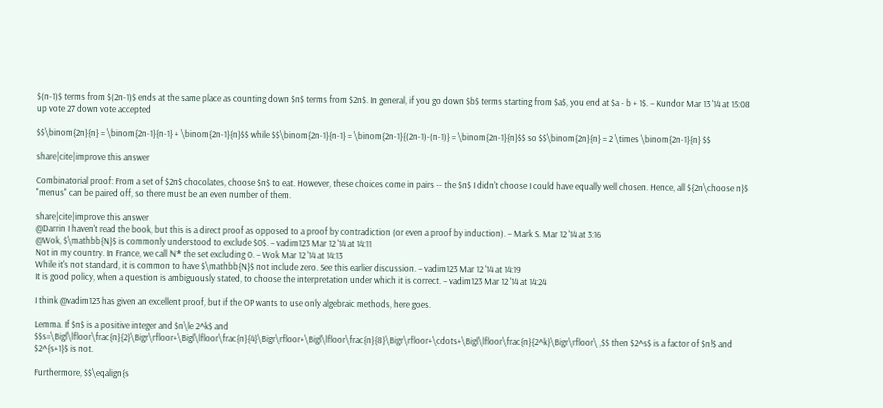$(n-1)$ terms from $(2n-1)$ ends at the same place as counting down $n$ terms from $2n$. In general, if you go down $b$ terms starting from $a$, you end at $a - b + 1$. – Kundor Mar 13 '14 at 15:08
up vote 27 down vote accepted

$$\binom{2n}{n} = \binom{2n-1}{n-1} + \binom{2n-1}{n}$$ while $$\binom{2n-1}{n-1} = \binom{2n-1}{(2n-1)-(n-1)} = \binom{2n-1}{n}$$ so $$\binom{2n}{n} = 2 \times \binom{2n-1}{n} $$

share|cite|improve this answer

Combinatorial proof: From a set of $2n$ chocolates, choose $n$ to eat. However, these choices come in pairs -- the $n$ I didn't choose I could have equally well chosen. Hence, all ${2n\choose n}$ "menus" can be paired off, so there must be an even number of them.

share|cite|improve this answer
@Darrin I haven't read the book, but this is a direct proof as opposed to a proof by contradiction (or even a proof by induction). – Mark S. Mar 12 '14 at 3:16
@Wok, $\mathbb{N}$ is commonly understood to exclude $0$. – vadim123 Mar 12 '14 at 14:11
Not in my country. In France, we call ℕ* the set excluding 0. – Wok Mar 12 '14 at 14:13
While it's not standard, it is common to have $\mathbb{N}$ not include zero. See this earlier discussion. – vadim123 Mar 12 '14 at 14:19
It is good policy, when a question is ambiguously stated, to choose the interpretation under which it is correct. – vadim123 Mar 12 '14 at 14:24

I think @vadim123 has given an excellent proof, but if the OP wants to use only algebraic methods, here goes.

Lemma. If $n$ is a positive integer and $n\le 2^k$ and $$s=\Bigl\lfloor\frac{n}{2}\Bigr\rfloor+\Bigl\lfloor\frac{n}{4}\Bigr\rfloor+\Bigl\lfloor\frac{n}{8}\Bigr\rfloor+\cdots+\Bigl\lfloor\frac{n}{2^k}\Bigr\rfloor\ ,$$ then $2^s$ is a factor of $n!$ and $2^{s+1}$ is not.

Furthermore, $$\eqalign{s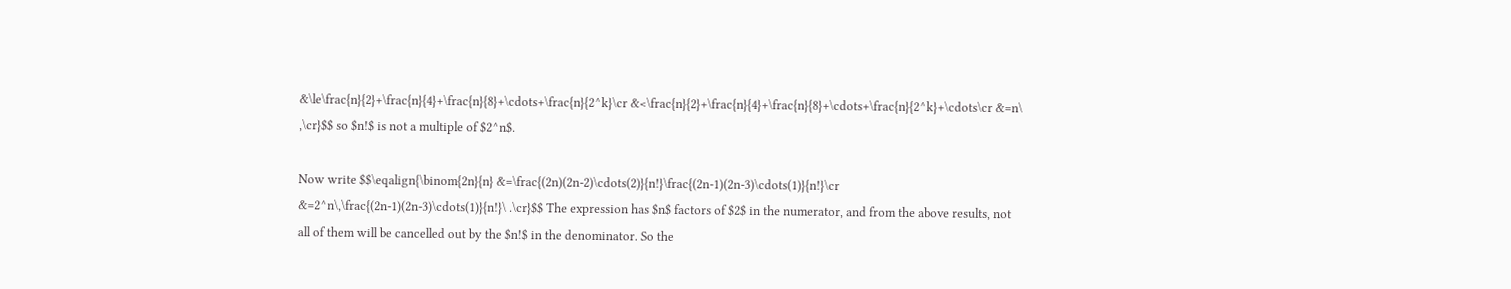&\le\frac{n}{2}+\frac{n}{4}+\frac{n}{8}+\cdots+\frac{n}{2^k}\cr &<\frac{n}{2}+\frac{n}{4}+\frac{n}{8}+\cdots+\frac{n}{2^k}+\cdots\cr &=n\ ,\cr}$$ so $n!$ is not a multiple of $2^n$.

Now write $$\eqalign{\binom{2n}{n} &=\frac{(2n)(2n-2)\cdots(2)}{n!}\frac{(2n-1)(2n-3)\cdots(1)}{n!}\cr &=2^n\,\frac{(2n-1)(2n-3)\cdots(1)}{n!}\ .\cr}$$ The expression has $n$ factors of $2$ in the numerator, and from the above results, not all of them will be cancelled out by the $n!$ in the denominator. So the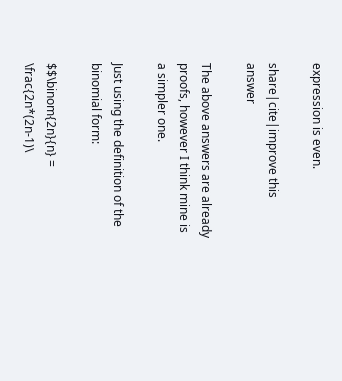expression is even.

share|cite|improve this answer

The above answers are already proofs, however I think mine is a simpler one.

Just using the definition of the binomial form:

$$\binom{2n}{n} = \frac{2n*(2n-1)\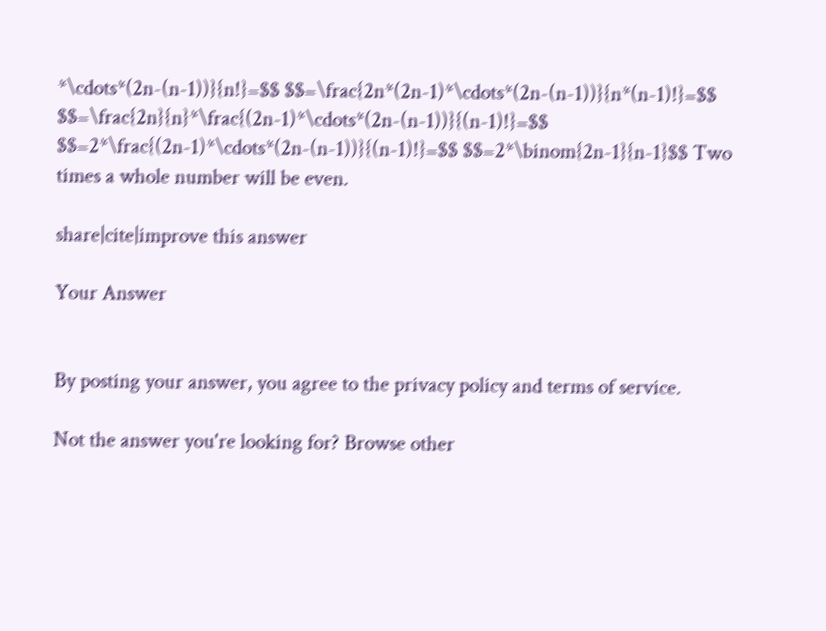*\cdots*(2n-(n-1))}{n!}=$$ $$=\frac{2n*(2n-1)*\cdots*(2n-(n-1))}{n*(n-1)!}=$$ $$=\frac{2n}{n}*\frac{(2n-1)*\cdots*(2n-(n-1))}{(n-1)!}=$$ $$=2*\frac{(2n-1)*\cdots*(2n-(n-1))}{(n-1)!}=$$ $$=2*\binom{2n-1}{n-1}$$ Two times a whole number will be even.

share|cite|improve this answer

Your Answer


By posting your answer, you agree to the privacy policy and terms of service.

Not the answer you're looking for? Browse other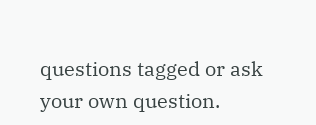questions tagged or ask your own question.